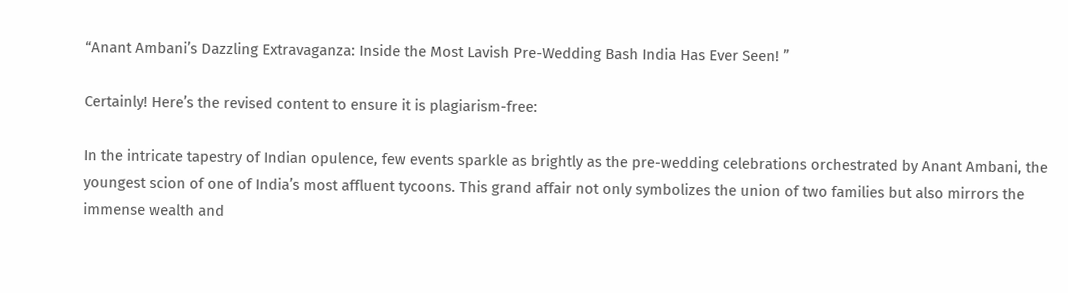“Anant Ambani’s Dazzling Extravaganza: Inside the Most Lavish Pre-Wedding Bash India Has Ever Seen! ”

Certainly! Here’s the revised content to ensure it is plagiarism-free:

In the intricate tapestry of Indian opulence, few events sparkle as brightly as the pre-wedding celebrations orchestrated by Anant Ambani, the youngest scion of one of India’s most affluent tycoons. This grand affair not only symbolizes the union of two families but also mirrors the immense wealth and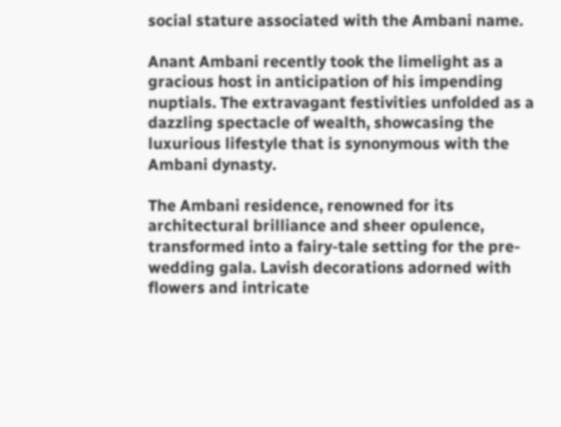social stature associated with the Ambani name.

Anant Ambani recently took the limelight as a gracious host in anticipation of his impending nuptials. The extravagant festivities unfolded as a dazzling spectacle of wealth, showcasing the luxurious lifestyle that is synonymous with the Ambani dynasty.

The Ambani residence, renowned for its architectural brilliance and sheer opulence, transformed into a fairy-tale setting for the pre-wedding gala. Lavish decorations adorned with flowers and intricate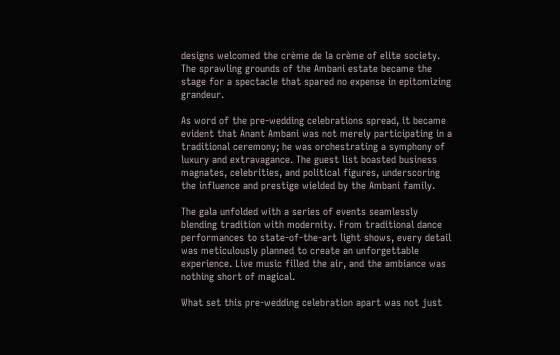designs welcomed the crème de la crème of elite society. The sprawling grounds of the Ambani estate became the stage for a spectacle that spared no expense in epitomizing grandeur.

As word of the pre-wedding celebrations spread, it became evident that Anant Ambani was not merely participating in a traditional ceremony; he was orchestrating a symphony of luxury and extravagance. The guest list boasted business magnates, celebrities, and political figures, underscoring the influence and prestige wielded by the Ambani family.

The gala unfolded with a series of events seamlessly blending tradition with modernity. From traditional dance performances to state-of-the-art light shows, every detail was meticulously planned to create an unforgettable experience. Live music filled the air, and the ambiance was nothing short of magical.

What set this pre-wedding celebration apart was not just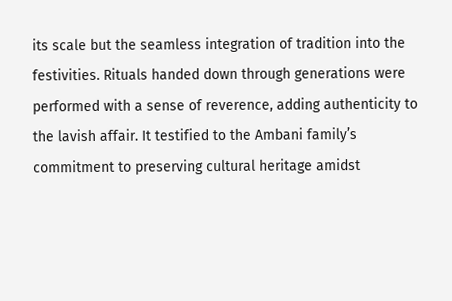its scale but the seamless integration of tradition into the festivities. Rituals handed down through generations were performed with a sense of reverence, adding authenticity to the lavish affair. It testified to the Ambani family’s commitment to preserving cultural heritage amidst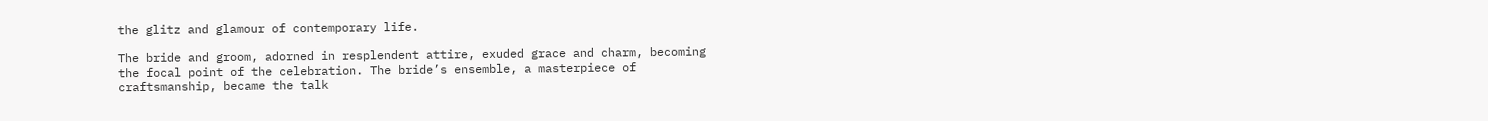the glitz and glamour of contemporary life.

The bride and groom, adorned in resplendent attire, exuded grace and charm, becoming the focal point of the celebration. The bride’s ensemble, a masterpiece of craftsmanship, became the talk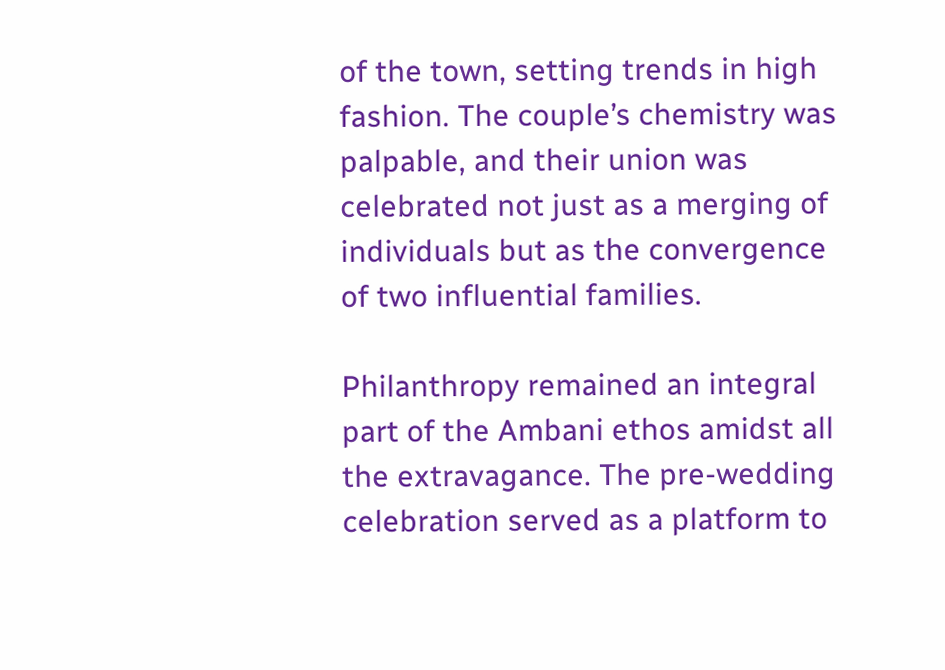of the town, setting trends in high fashion. The couple’s chemistry was palpable, and their union was celebrated not just as a merging of individuals but as the convergence of two influential families.

Philanthropy remained an integral part of the Ambani ethos amidst all the extravagance. The pre-wedding celebration served as a platform to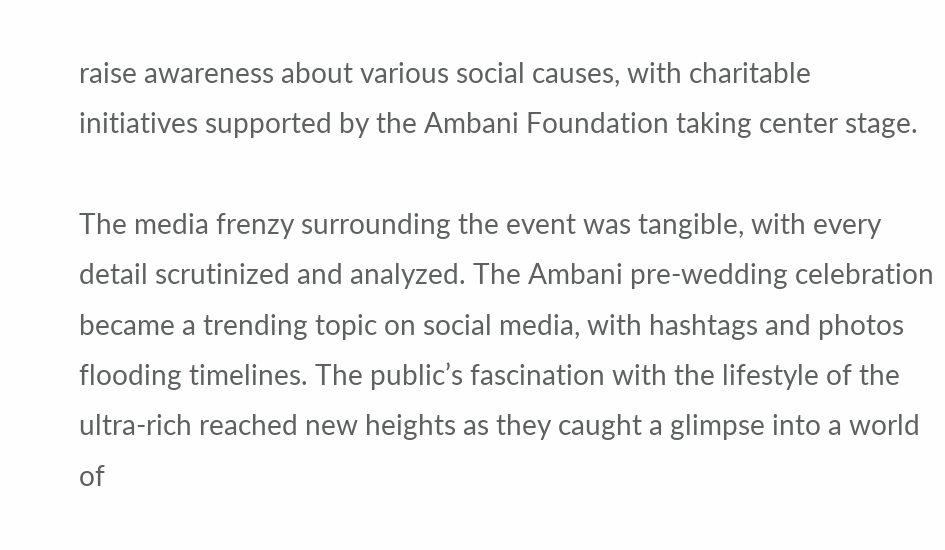raise awareness about various social causes, with charitable initiatives supported by the Ambani Foundation taking center stage.

The media frenzy surrounding the event was tangible, with every detail scrutinized and analyzed. The Ambani pre-wedding celebration became a trending topic on social media, with hashtags and photos flooding timelines. The public’s fascination with the lifestyle of the ultra-rich reached new heights as they caught a glimpse into a world of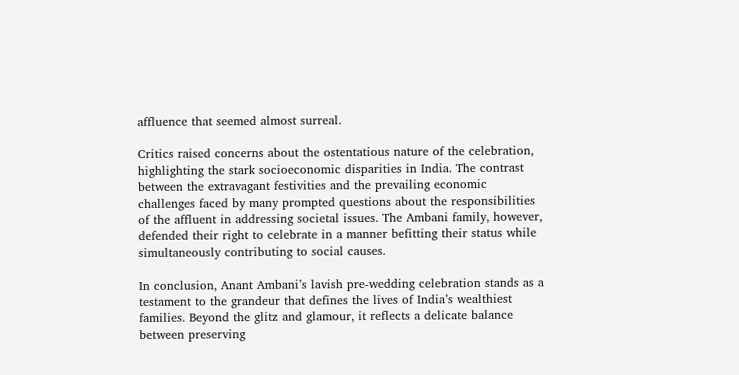affluence that seemed almost surreal.

Critics raised concerns about the ostentatious nature of the celebration, highlighting the stark socioeconomic disparities in India. The contrast between the extravagant festivities and the prevailing economic challenges faced by many prompted questions about the responsibilities of the affluent in addressing societal issues. The Ambani family, however, defended their right to celebrate in a manner befitting their status while simultaneously contributing to social causes.

In conclusion, Anant Ambani’s lavish pre-wedding celebration stands as a testament to the grandeur that defines the lives of India’s wealthiest families. Beyond the glitz and glamour, it reflects a delicate balance between preserving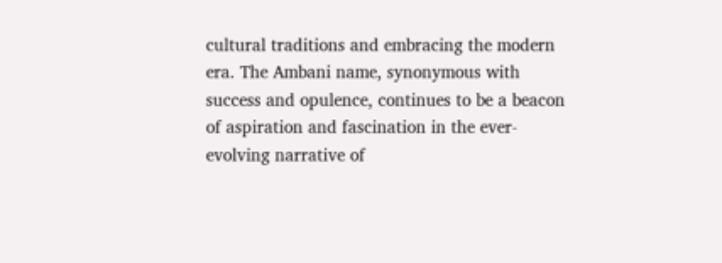cultural traditions and embracing the modern era. The Ambani name, synonymous with success and opulence, continues to be a beacon of aspiration and fascination in the ever-evolving narrative of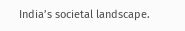India’s societal landscape.